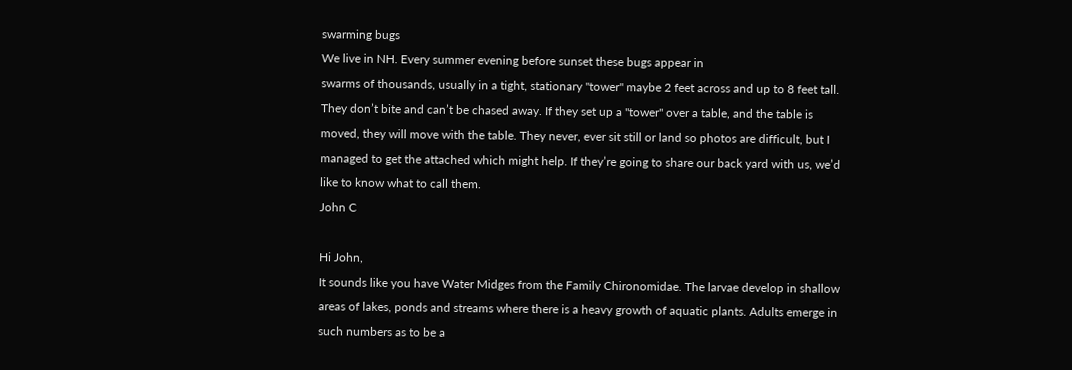swarming bugs
We live in NH. Every summer evening before sunset these bugs appear in
swarms of thousands, usually in a tight, stationary "tower" maybe 2 feet across and up to 8 feet tall. They don’t bite and can’t be chased away. If they set up a "tower" over a table, and the table is moved, they will move with the table. They never, ever sit still or land so photos are difficult, but I managed to get the attached which might help. If they’re going to share our back yard with us, we’d like to know what to call them.
John C

Hi John,
It sounds like you have Water Midges from the Family Chironomidae. The larvae develop in shallow areas of lakes, ponds and streams where there is a heavy growth of aquatic plants. Adults emerge in such numbers as to be a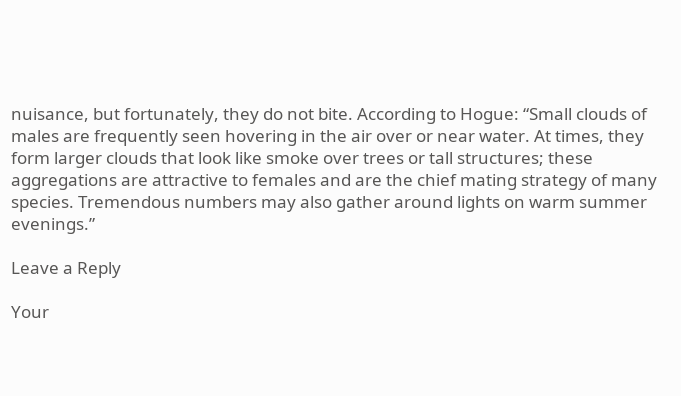nuisance, but fortunately, they do not bite. According to Hogue: “Small clouds of males are frequently seen hovering in the air over or near water. At times, they form larger clouds that look like smoke over trees or tall structures; these aggregations are attractive to females and are the chief mating strategy of many species. Tremendous numbers may also gather around lights on warm summer evenings.”

Leave a Reply

Your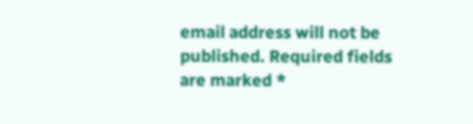email address will not be published. Required fields are marked *